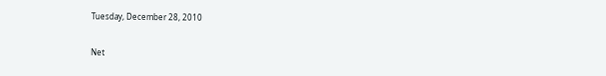Tuesday, December 28, 2010

Net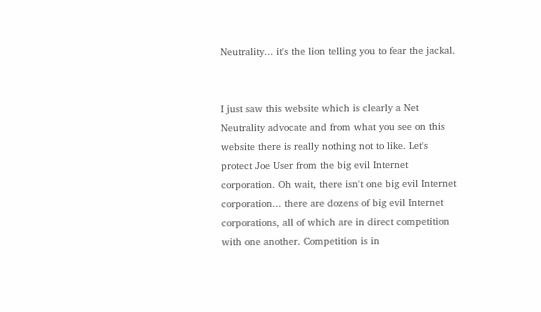Neutrality... it's the lion telling you to fear the jackal.


I just saw this website which is clearly a Net Neutrality advocate and from what you see on this website there is really nothing not to like. Let's protect Joe User from the big evil Internet corporation. Oh wait, there isn't one big evil Internet corporation... there are dozens of big evil Internet corporations, all of which are in direct competition with one another. Competition is in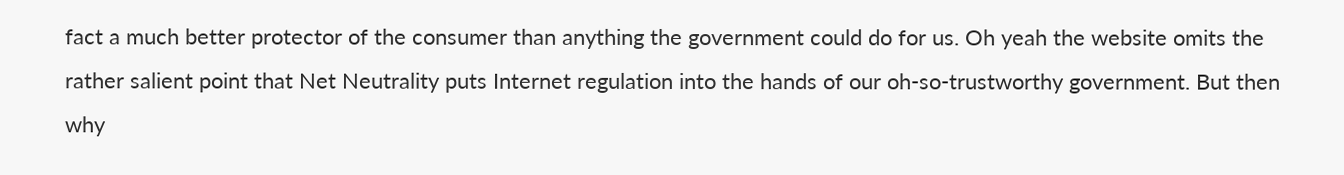fact a much better protector of the consumer than anything the government could do for us. Oh yeah the website omits the rather salient point that Net Neutrality puts Internet regulation into the hands of our oh-so-trustworthy government. But then why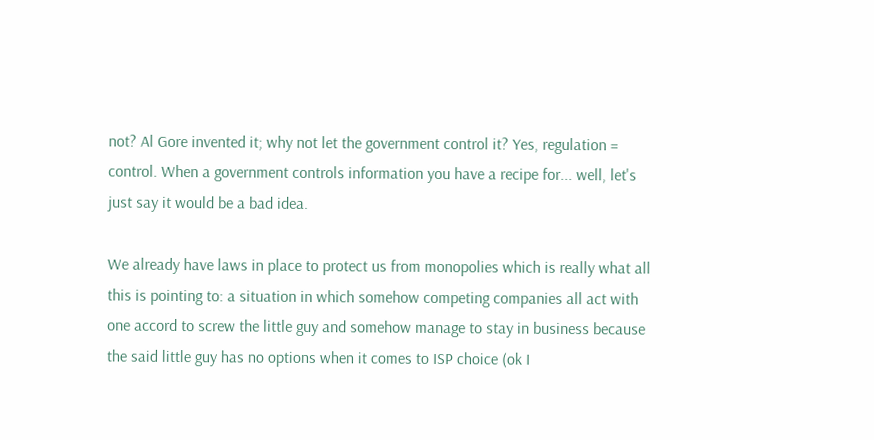not? Al Gore invented it; why not let the government control it? Yes, regulation = control. When a government controls information you have a recipe for... well, let's just say it would be a bad idea.

We already have laws in place to protect us from monopolies which is really what all this is pointing to: a situation in which somehow competing companies all act with one accord to screw the little guy and somehow manage to stay in business because the said little guy has no options when it comes to ISP choice (ok I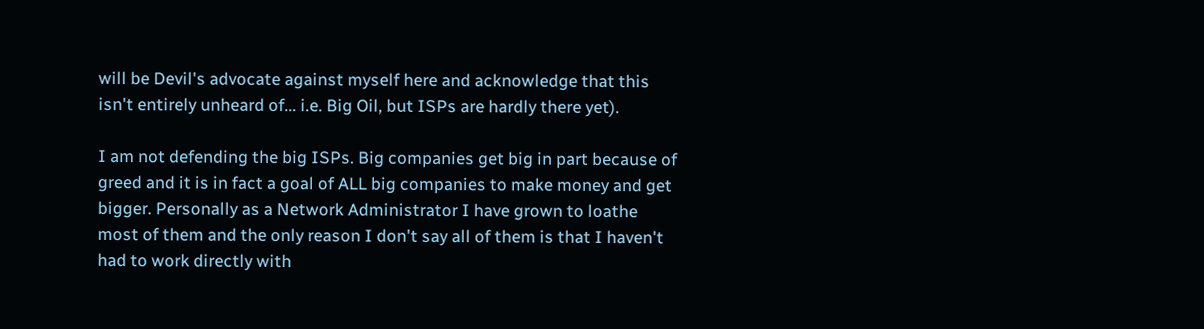will be Devil's advocate against myself here and acknowledge that this isn't entirely unheard of... i.e. Big Oil, but ISPs are hardly there yet).

I am not defending the big ISPs. Big companies get big in part because of greed and it is in fact a goal of ALL big companies to make money and get bigger. Personally as a Network Administrator I have grown to loathe most of them and the only reason I don't say all of them is that I haven't had to work directly with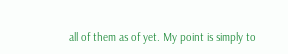all of them as of yet. My point is simply to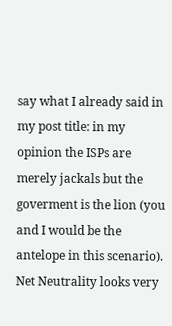say what I already said in my post title: in my opinion the ISPs are merely jackals but the goverment is the lion (you and I would be the antelope in this scenario). Net Neutrality looks very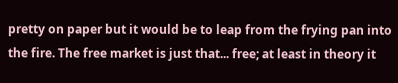pretty on paper but it would be to leap from the frying pan into the fire. The free market is just that... free; at least in theory it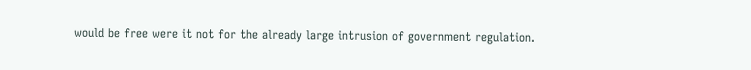would be free were it not for the already large intrusion of government regulation.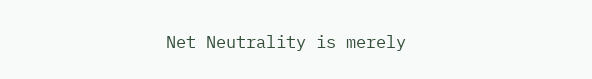Net Neutrality is merely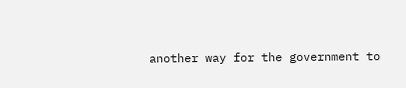another way for the government to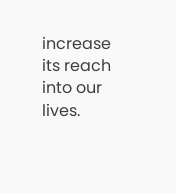increase its reach into our lives.